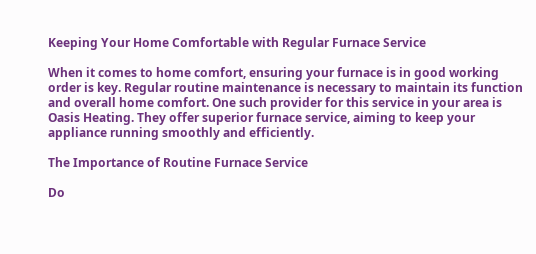Keeping Your Home Comfortable with Regular Furnace Service

When it comes to home comfort, ensuring your furnace is in good working order is key. Regular routine maintenance is necessary to maintain its function and overall home comfort. One such provider for this service in your area is Oasis Heating. They offer superior furnace service, aiming to keep your appliance running smoothly and efficiently.

The Importance of Routine Furnace Service

Do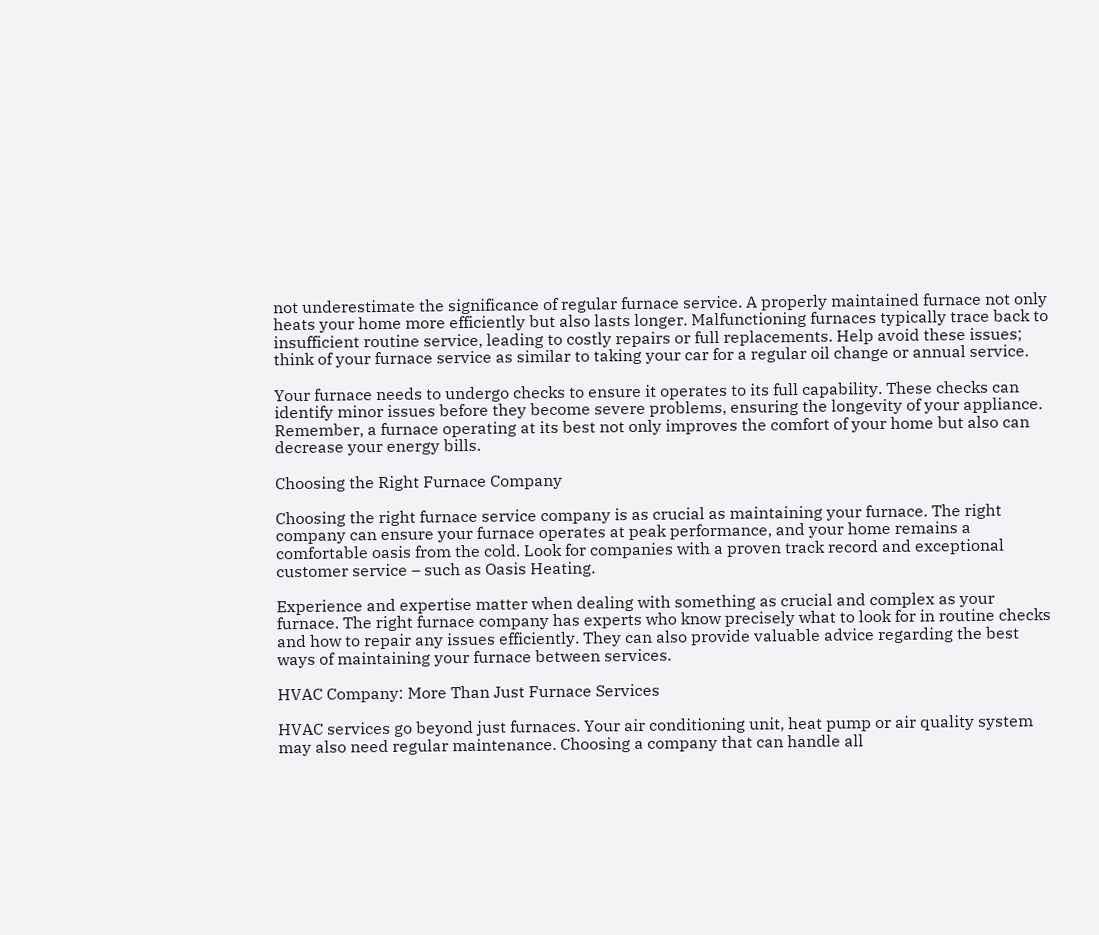not underestimate the significance of regular furnace service. A properly maintained furnace not only heats your home more efficiently but also lasts longer. Malfunctioning furnaces typically trace back to insufficient routine service, leading to costly repairs or full replacements. Help avoid these issues; think of your furnace service as similar to taking your car for a regular oil change or annual service.

Your furnace needs to undergo checks to ensure it operates to its full capability. These checks can identify minor issues before they become severe problems, ensuring the longevity of your appliance. Remember, a furnace operating at its best not only improves the comfort of your home but also can decrease your energy bills.

Choosing the Right Furnace Company

Choosing the right furnace service company is as crucial as maintaining your furnace. The right company can ensure your furnace operates at peak performance, and your home remains a comfortable oasis from the cold. Look for companies with a proven track record and exceptional customer service – such as Oasis Heating.

Experience and expertise matter when dealing with something as crucial and complex as your furnace. The right furnace company has experts who know precisely what to look for in routine checks and how to repair any issues efficiently. They can also provide valuable advice regarding the best ways of maintaining your furnace between services.

HVAC Company: More Than Just Furnace Services

HVAC services go beyond just furnaces. Your air conditioning unit, heat pump or air quality system may also need regular maintenance. Choosing a company that can handle all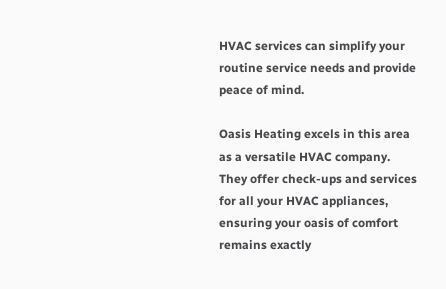HVAC services can simplify your routine service needs and provide peace of mind.

Oasis Heating excels in this area as a versatile HVAC company. They offer check-ups and services for all your HVAC appliances, ensuring your oasis of comfort remains exactly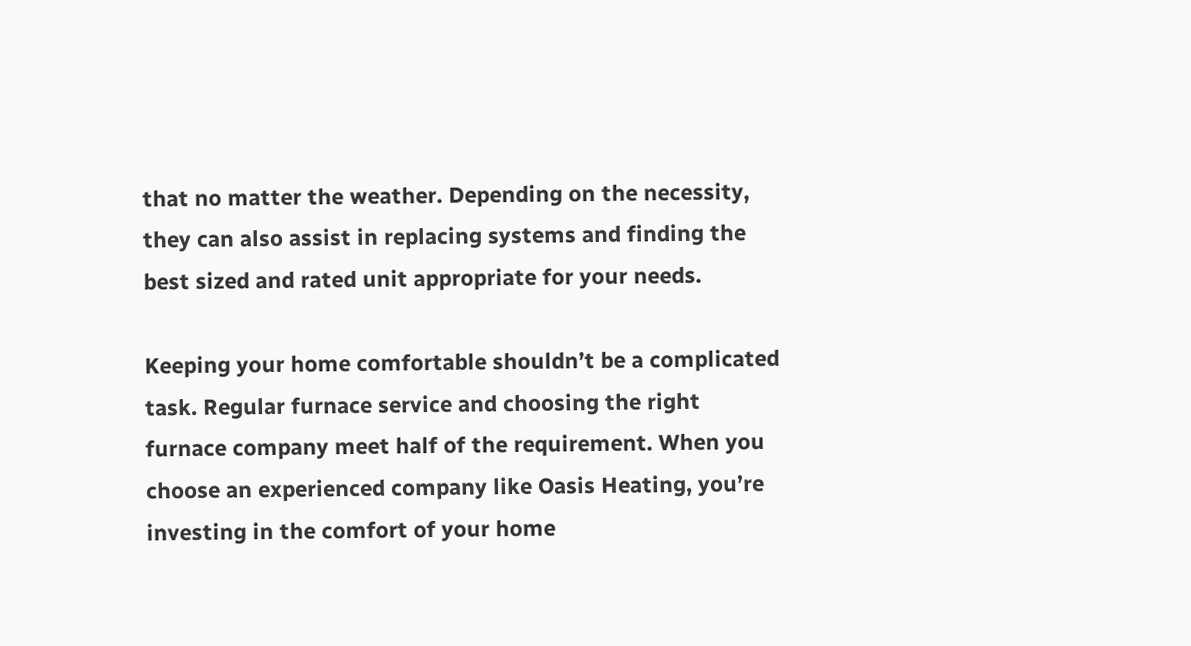that no matter the weather. Depending on the necessity, they can also assist in replacing systems and finding the best sized and rated unit appropriate for your needs.

Keeping your home comfortable shouldn’t be a complicated task. Regular furnace service and choosing the right furnace company meet half of the requirement. When you choose an experienced company like Oasis Heating, you’re investing in the comfort of your home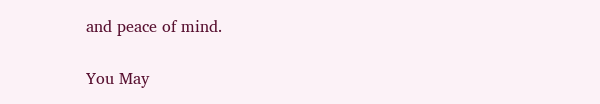and peace of mind.

You May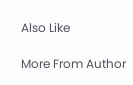Also Like

More From Author